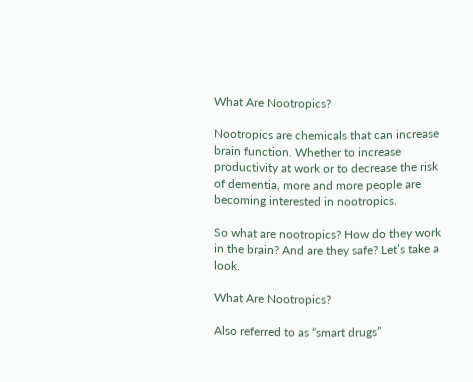What Are Nootropics?

Nootropics are chemicals that can increase brain function. Whether to increase productivity at work or to decrease the risk of dementia, more and more people are becoming interested in nootropics.

So what are nootropics? How do they work in the brain? And are they safe? Let’s take a look.

What Are Nootropics?

Also referred to as “smart drugs”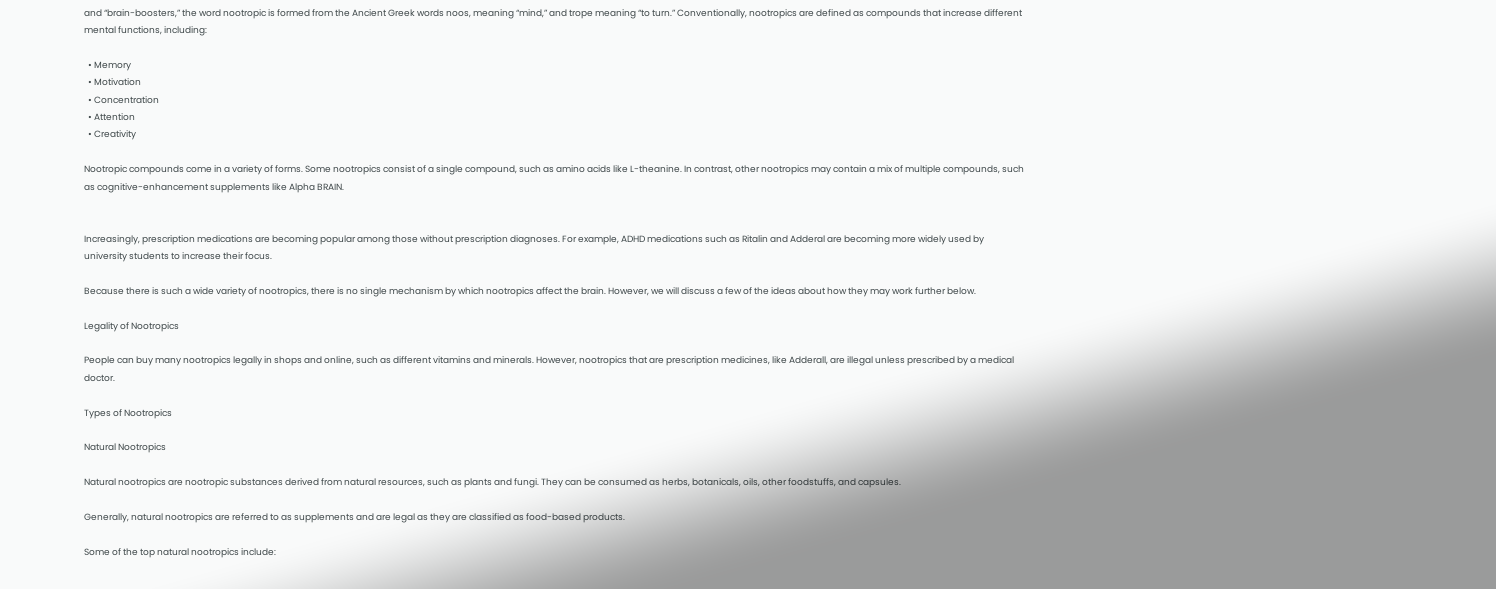and “brain-boosters,” the word nootropic is formed from the Ancient Greek words noos, meaning “mind,” and trope meaning “to turn.” Conventionally, nootropics are defined as compounds that increase different mental functions, including:

  • Memory
  • Motivation
  • Concentration
  • Attention
  • Creativity

Nootropic compounds come in a variety of forms. Some nootropics consist of a single compound, such as amino acids like L-theanine. In contrast, other nootropics may contain a mix of multiple compounds, such as cognitive-enhancement supplements like Alpha BRAIN.


Increasingly, prescription medications are becoming popular among those without prescription diagnoses. For example, ADHD medications such as Ritalin and Adderal are becoming more widely used by university students to increase their focus.

Because there is such a wide variety of nootropics, there is no single mechanism by which nootropics affect the brain. However, we will discuss a few of the ideas about how they may work further below.

Legality of Nootropics

People can buy many nootropics legally in shops and online, such as different vitamins and minerals. However, nootropics that are prescription medicines, like Adderall, are illegal unless prescribed by a medical doctor.

Types of Nootropics

Natural Nootropics

Natural nootropics are nootropic substances derived from natural resources, such as plants and fungi. They can be consumed as herbs, botanicals, oils, other foodstuffs, and capsules.

Generally, natural nootropics are referred to as supplements and are legal as they are classified as food-based products.

Some of the top natural nootropics include: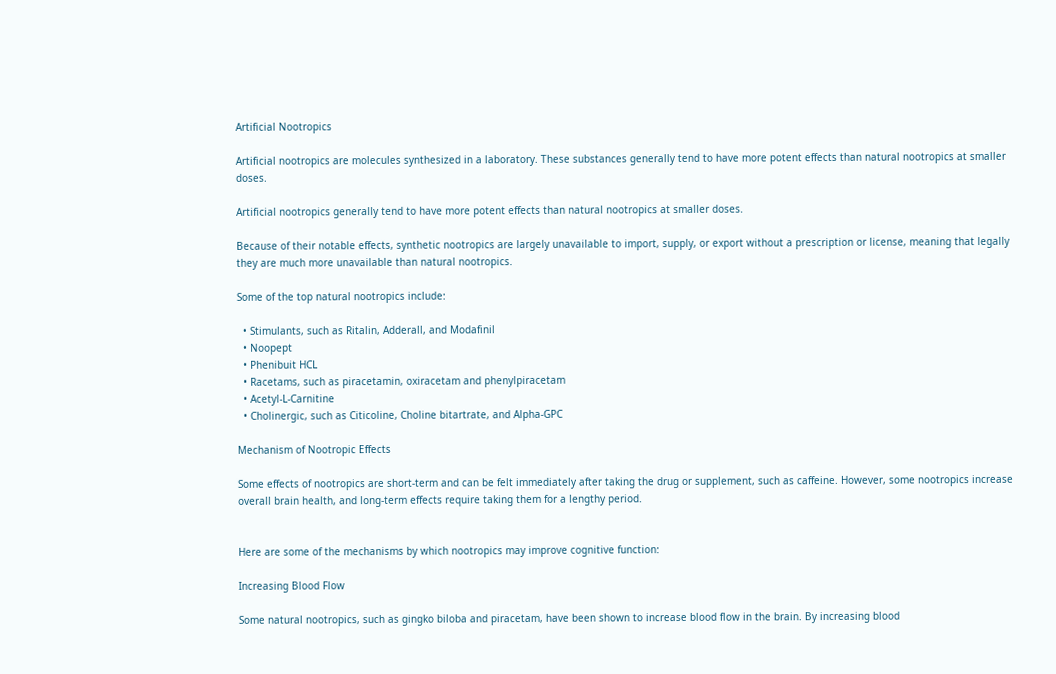Artificial Nootropics

Artificial nootropics are molecules synthesized in a laboratory. These substances generally tend to have more potent effects than natural nootropics at smaller doses.

Artificial nootropics generally tend to have more potent effects than natural nootropics at smaller doses.

Because of their notable effects, synthetic nootropics are largely unavailable to import, supply, or export without a prescription or license, meaning that legally they are much more unavailable than natural nootropics.

Some of the top natural nootropics include:

  • Stimulants, such as Ritalin, Adderall, and Modafinil
  • Noopept
  • Phenibuit HCL
  • Racetams, such as piracetamin, oxiracetam and phenylpiracetam
  • Acetyl-L-Carnitine
  • Cholinergic, such as Citicoline, Choline bitartrate, and Alpha-GPC

Mechanism of Nootropic Effects

Some effects of nootropics are short-term and can be felt immediately after taking the drug or supplement, such as caffeine. However, some nootropics increase overall brain health, and long-term effects require taking them for a lengthy period.


Here are some of the mechanisms by which nootropics may improve cognitive function:

Increasing Blood Flow

Some natural nootropics, such as gingko biloba and piracetam, have been shown to increase blood flow in the brain. By increasing blood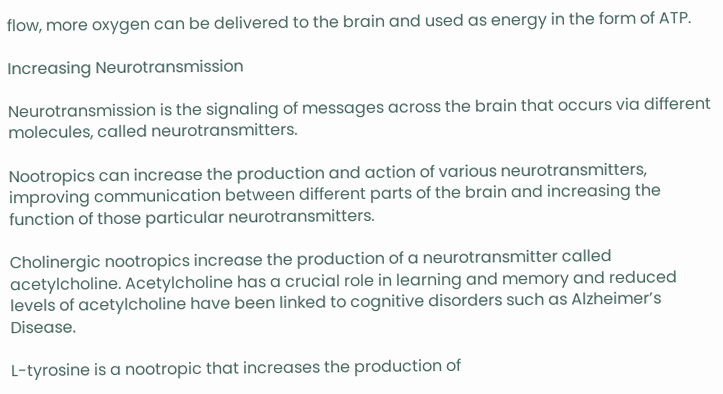flow, more oxygen can be delivered to the brain and used as energy in the form of ATP.

Increasing Neurotransmission

Neurotransmission is the signaling of messages across the brain that occurs via different molecules, called neurotransmitters.

Nootropics can increase the production and action of various neurotransmitters, improving communication between different parts of the brain and increasing the function of those particular neurotransmitters.

Cholinergic nootropics increase the production of a neurotransmitter called acetylcholine. Acetylcholine has a crucial role in learning and memory and reduced levels of acetylcholine have been linked to cognitive disorders such as Alzheimer’s Disease.

L-tyrosine is a nootropic that increases the production of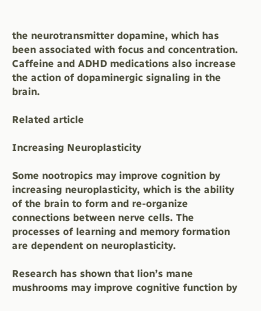the neurotransmitter dopamine, which has been associated with focus and concentration. Caffeine and ADHD medications also increase the action of dopaminergic signaling in the brain.

Related article

Increasing Neuroplasticity

Some nootropics may improve cognition by increasing neuroplasticity, which is the ability of the brain to form and re-organize connections between nerve cells. The processes of learning and memory formation are dependent on neuroplasticity.

Research has shown that lion’s mane mushrooms may improve cognitive function by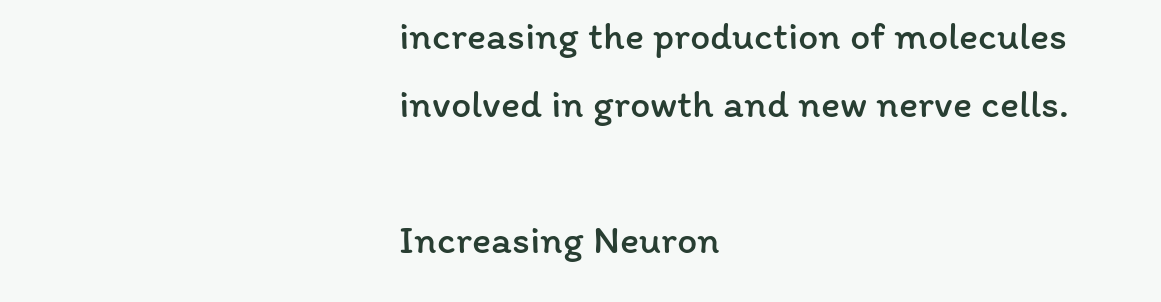increasing the production of molecules involved in growth and new nerve cells.

Increasing Neuron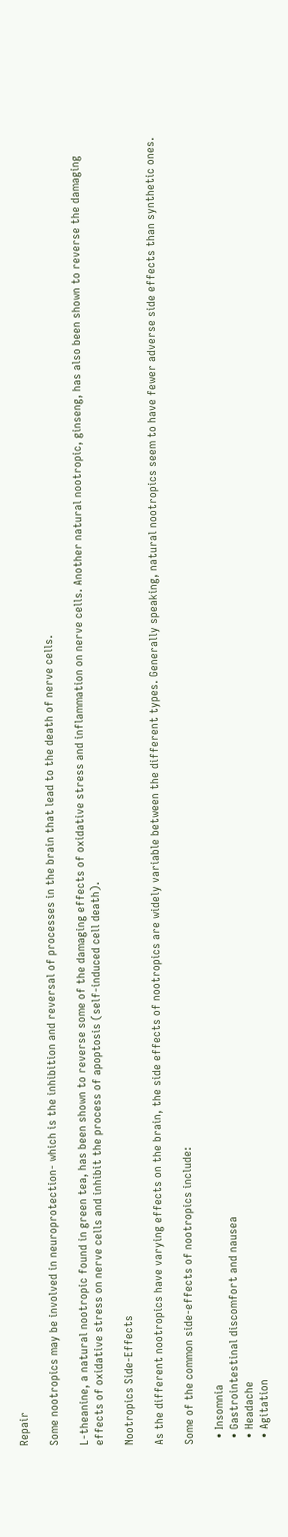Repair

Some nootropics may be involved in neuroprotection- which is the inhibition and reversal of processes in the brain that lead to the death of nerve cells.

L-theanine, a natural nootropic found in green tea, has been shown to reverse some of the damaging effects of oxidative stress and inflammation on nerve cells. Another natural nootropic, ginseng, has also been shown to reverse the damaging effects of oxidative stress on nerve cells and inhibit the process of apoptosis (self-induced cell death).

Nootropics Side-Effects

As the different nootropics have varying effects on the brain, the side effects of nootropics are widely variable between the different types. Generally speaking, natural nootropics seem to have fewer adverse side effects than synthetic ones.

Some of the common side-effects of nootropics include:

  • Insomnia
  • Gastrointestinal discomfort and nausea
  • Headache
  • Agitation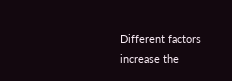Different factors increase the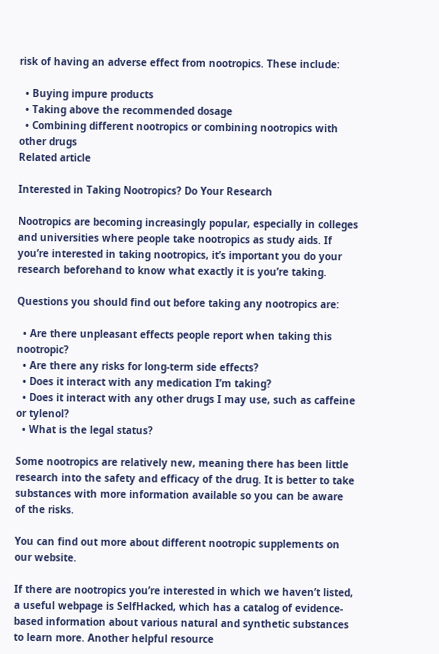risk of having an adverse effect from nootropics. These include:

  • Buying impure products
  • Taking above the recommended dosage
  • Combining different nootropics or combining nootropics with other drugs
Related article

Interested in Taking Nootropics? Do Your Research

Nootropics are becoming increasingly popular, especially in colleges and universities where people take nootropics as study aids. If you’re interested in taking nootropics, it’s important you do your research beforehand to know what exactly it is you’re taking.

Questions you should find out before taking any nootropics are:

  • Are there unpleasant effects people report when taking this nootropic?
  • Are there any risks for long-term side effects?
  • Does it interact with any medication I’m taking?
  • Does it interact with any other drugs I may use, such as caffeine or tylenol?
  • What is the legal status?

Some nootropics are relatively new, meaning there has been little research into the safety and efficacy of the drug. It is better to take substances with more information available so you can be aware of the risks.

You can find out more about different nootropic supplements on our website.

If there are nootropics you’re interested in which we haven’t listed, a useful webpage is SelfHacked, which has a catalog of evidence-based information about various natural and synthetic substances to learn more. Another helpful resource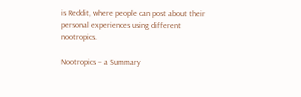is Reddit, where people can post about their personal experiences using different nootropics.

Nootropics – a Summary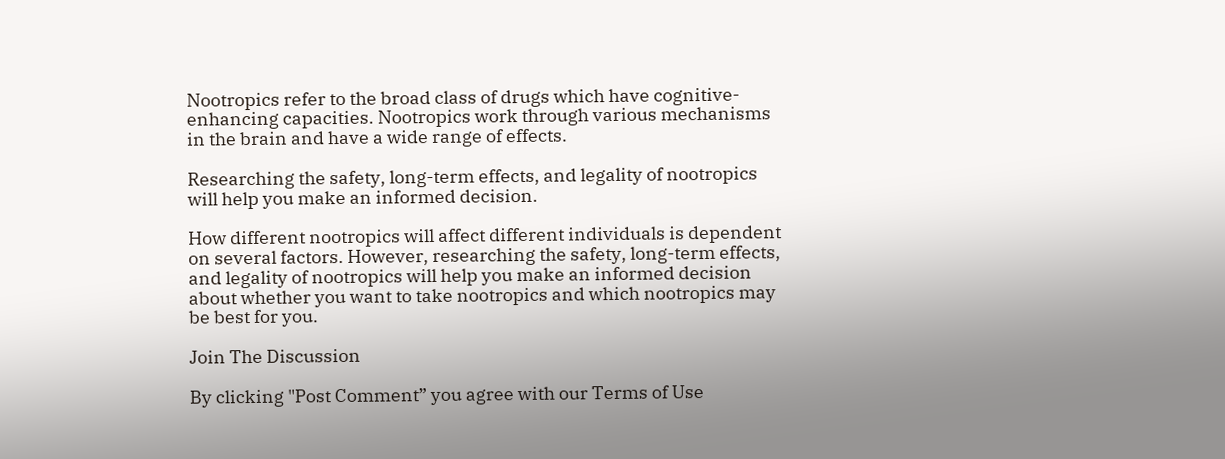Nootropics refer to the broad class of drugs which have cognitive-enhancing capacities. Nootropics work through various mechanisms in the brain and have a wide range of effects.

Researching the safety, long-term effects, and legality of nootropics will help you make an informed decision.

How different nootropics will affect different individuals is dependent on several factors. However, researching the safety, long-term effects, and legality of nootropics will help you make an informed decision about whether you want to take nootropics and which nootropics may be best for you.

Join The Discussion

By clicking "Post Comment” you agree with our Terms of Use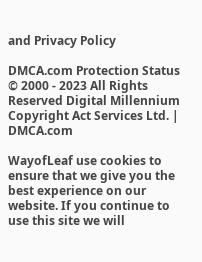and Privacy Policy

DMCA.com Protection Status © 2000 - 2023 All Rights Reserved Digital Millennium Copyright Act Services Ltd. | DMCA.com

WayofLeaf use cookies to ensure that we give you the best experience on our website. If you continue to use this site we will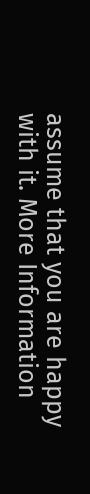assume that you are happy with it. More Information